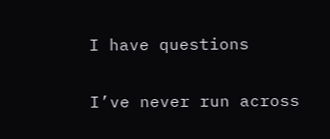I have questions

I’ve never run across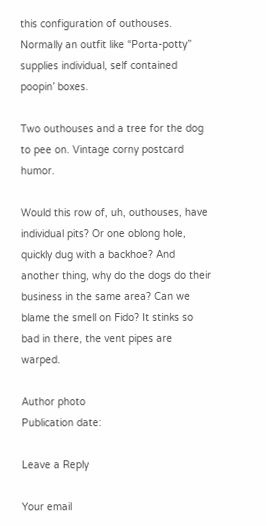this configuration of outhouses. Normally an outfit like “Porta-potty” supplies individual, self contained poopin’ boxes.

Two outhouses and a tree for the dog to pee on. Vintage corny postcard humor.

Would this row of, uh, outhouses, have individual pits? Or one oblong hole, quickly dug with a backhoe? And another thing, why do the dogs do their business in the same area? Can we blame the smell on Fido? It stinks so bad in there, the vent pipes are warped.

Author photo
Publication date:

Leave a Reply

Your email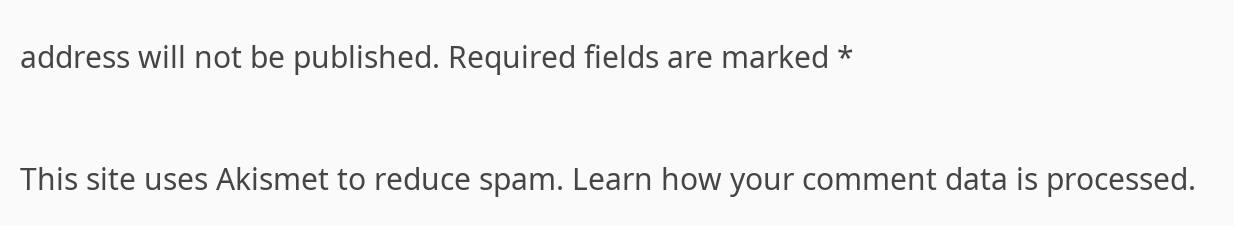address will not be published. Required fields are marked *

This site uses Akismet to reduce spam. Learn how your comment data is processed.